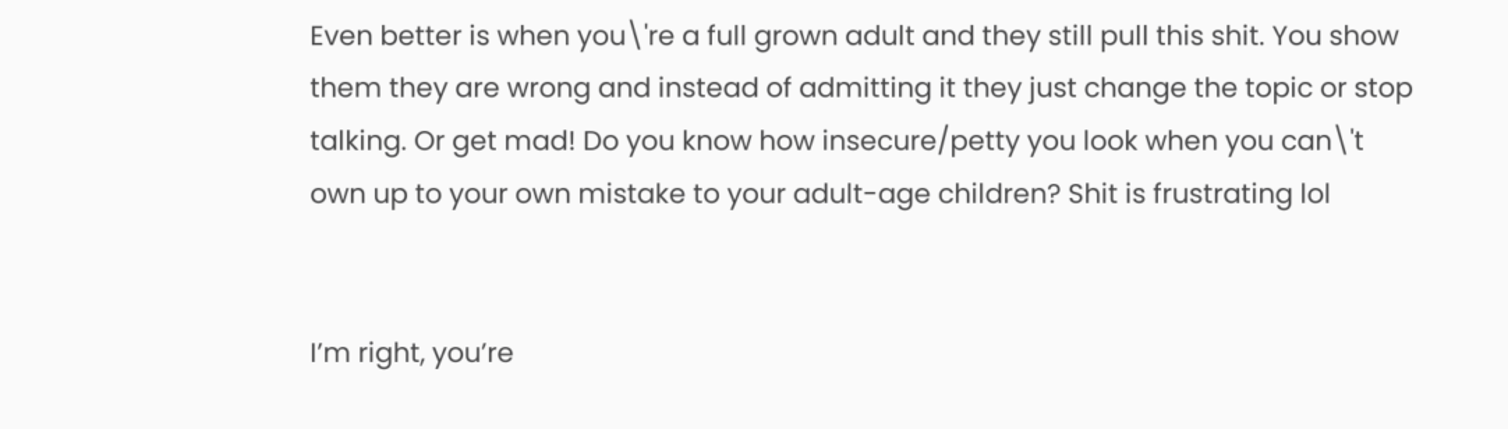Even better is when you\'re a full grown adult and they still pull this shit. You show them they are wrong and instead of admitting it they just change the topic or stop talking. Or get mad! Do you know how insecure/petty you look when you can\'t own up to your own mistake to your adult-age children? Shit is frustrating lol


I’m right, you’re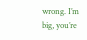wrong. I’m big, you’re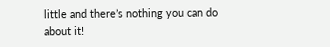little and there’s nothing you can do about it!